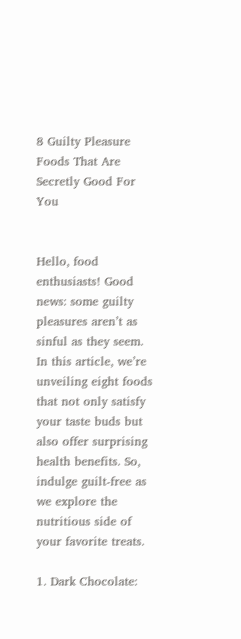8 Guilty Pleasure Foods That Are Secretly Good For You


Hello, food enthusiasts! Good news: some guilty pleasures aren’t as sinful as they seem. In this article, we’re unveiling eight foods that not only satisfy your taste buds but also offer surprising health benefits. So, indulge guilt-free as we explore the nutritious side of your favorite treats.

1. Dark Chocolate: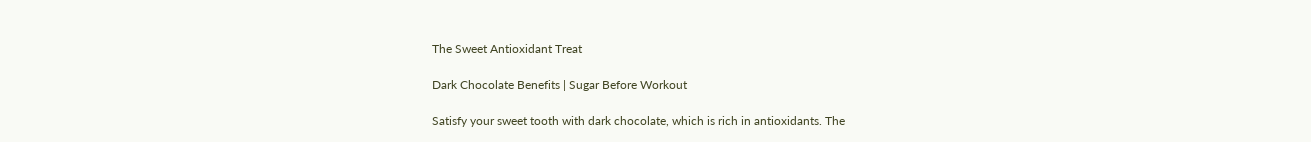The Sweet Antioxidant Treat

Dark Chocolate Benefits | Sugar Before Workout

Satisfy your sweet tooth with dark chocolate, which is rich in antioxidants. The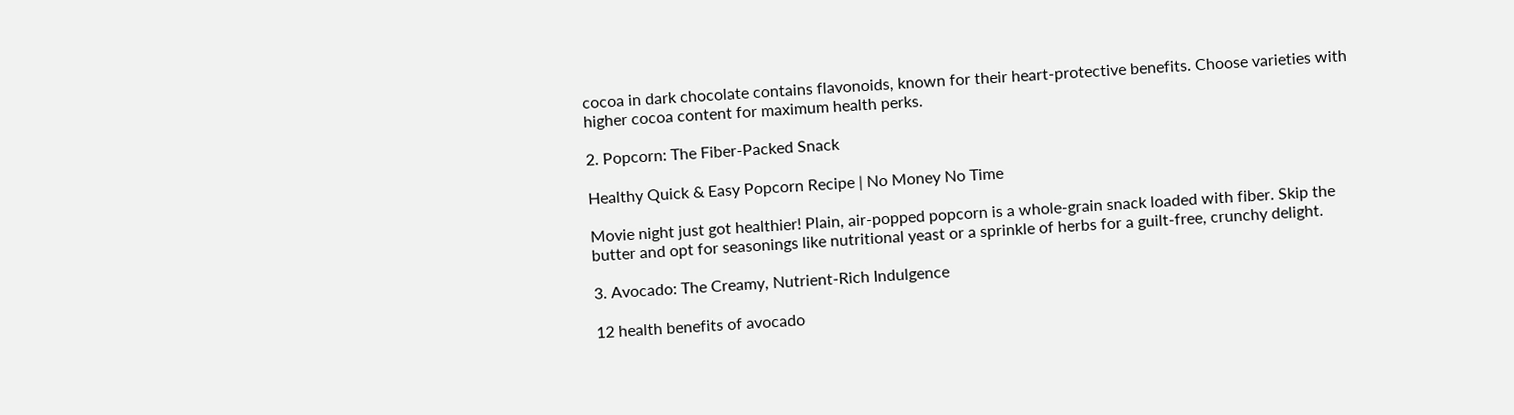cocoa in dark chocolate contains flavonoids, known for their heart-protective benefits. Choose varieties with higher cocoa content for maximum health perks.

2. Popcorn: The Fiber-Packed Snack

Healthy Quick & Easy Popcorn Recipe | No Money No Time

Movie night just got healthier! Plain, air-popped popcorn is a whole-grain snack loaded with fiber. Skip the butter and opt for seasonings like nutritional yeast or a sprinkle of herbs for a guilt-free, crunchy delight.

3. Avocado: The Creamy, Nutrient-Rich Indulgence

12 health benefits of avocado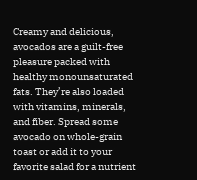Creamy and delicious, avocados are a guilt-free pleasure packed with healthy monounsaturated fats. They’re also loaded with vitamins, minerals, and fiber. Spread some avocado on whole-grain toast or add it to your favorite salad for a nutrient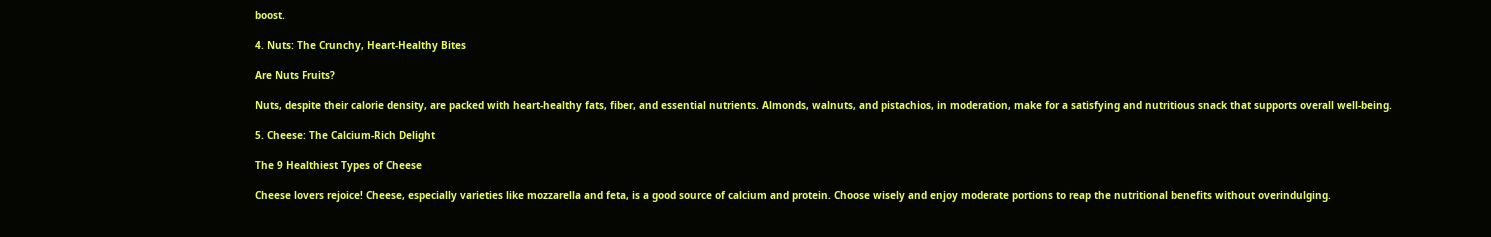boost.

4. Nuts: The Crunchy, Heart-Healthy Bites

Are Nuts Fruits?

Nuts, despite their calorie density, are packed with heart-healthy fats, fiber, and essential nutrients. Almonds, walnuts, and pistachios, in moderation, make for a satisfying and nutritious snack that supports overall well-being.

5. Cheese: The Calcium-Rich Delight

The 9 Healthiest Types of Cheese

Cheese lovers rejoice! Cheese, especially varieties like mozzarella and feta, is a good source of calcium and protein. Choose wisely and enjoy moderate portions to reap the nutritional benefits without overindulging.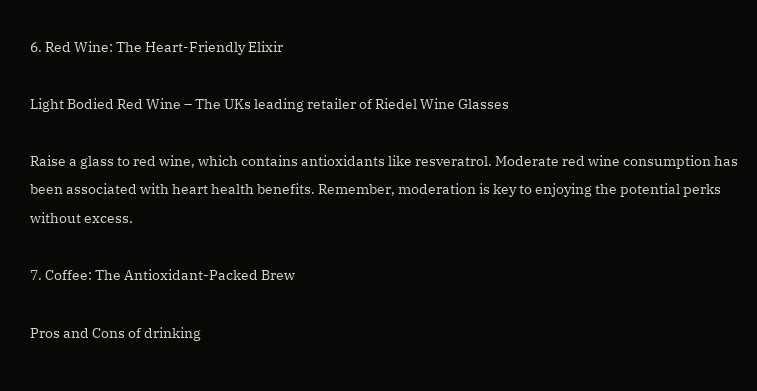6. Red Wine: The Heart-Friendly Elixir

Light Bodied Red Wine – The UKs leading retailer of Riedel Wine Glasses

Raise a glass to red wine, which contains antioxidants like resveratrol. Moderate red wine consumption has been associated with heart health benefits. Remember, moderation is key to enjoying the potential perks without excess.

7. Coffee: The Antioxidant-Packed Brew

Pros and Cons of drinking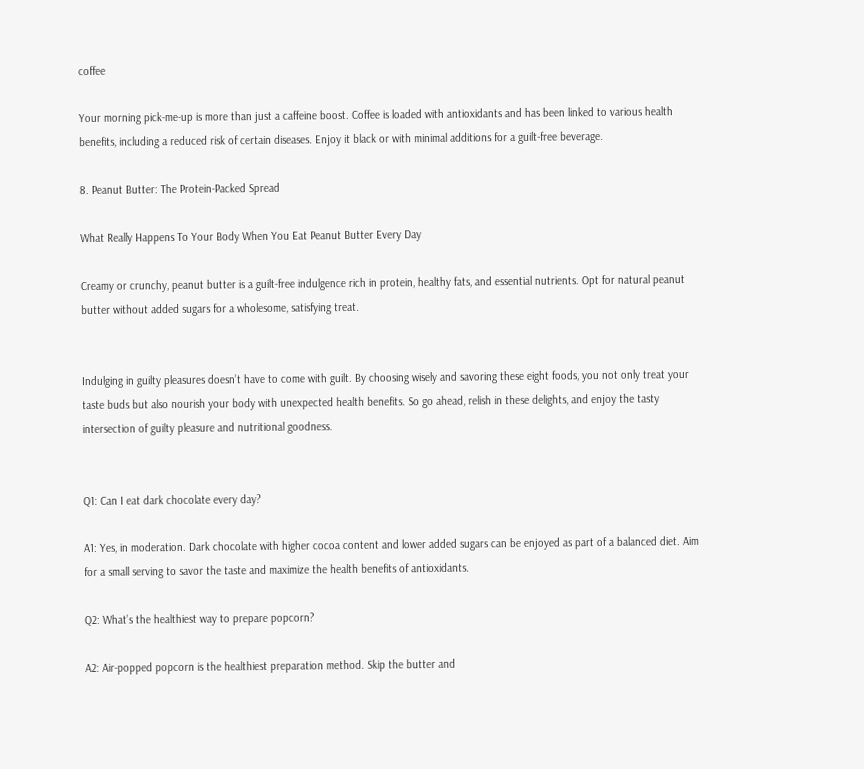coffee

Your morning pick-me-up is more than just a caffeine boost. Coffee is loaded with antioxidants and has been linked to various health benefits, including a reduced risk of certain diseases. Enjoy it black or with minimal additions for a guilt-free beverage.

8. Peanut Butter: The Protein-Packed Spread

What Really Happens To Your Body When You Eat Peanut Butter Every Day

Creamy or crunchy, peanut butter is a guilt-free indulgence rich in protein, healthy fats, and essential nutrients. Opt for natural peanut butter without added sugars for a wholesome, satisfying treat.


Indulging in guilty pleasures doesn’t have to come with guilt. By choosing wisely and savoring these eight foods, you not only treat your taste buds but also nourish your body with unexpected health benefits. So go ahead, relish in these delights, and enjoy the tasty intersection of guilty pleasure and nutritional goodness.


Q1: Can I eat dark chocolate every day?

A1: Yes, in moderation. Dark chocolate with higher cocoa content and lower added sugars can be enjoyed as part of a balanced diet. Aim for a small serving to savor the taste and maximize the health benefits of antioxidants.

Q2: What’s the healthiest way to prepare popcorn?

A2: Air-popped popcorn is the healthiest preparation method. Skip the butter and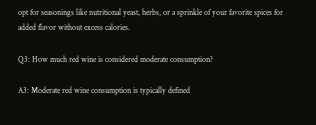opt for seasonings like nutritional yeast, herbs, or a sprinkle of your favorite spices for added flavor without excess calories.

Q3: How much red wine is considered moderate consumption?

A3: Moderate red wine consumption is typically defined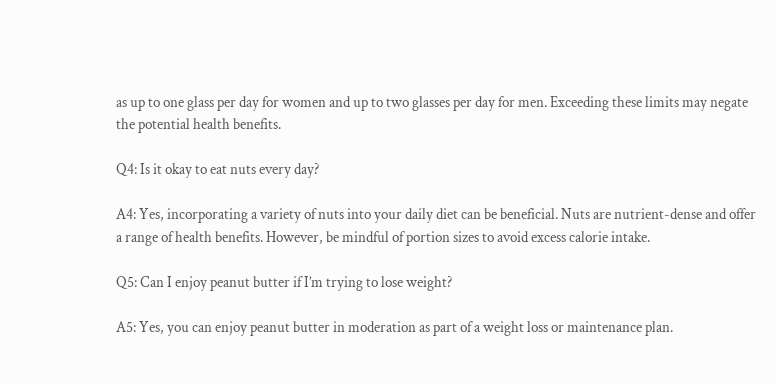as up to one glass per day for women and up to two glasses per day for men. Exceeding these limits may negate the potential health benefits.

Q4: Is it okay to eat nuts every day?

A4: Yes, incorporating a variety of nuts into your daily diet can be beneficial. Nuts are nutrient-dense and offer a range of health benefits. However, be mindful of portion sizes to avoid excess calorie intake.

Q5: Can I enjoy peanut butter if I’m trying to lose weight?

A5: Yes, you can enjoy peanut butter in moderation as part of a weight loss or maintenance plan.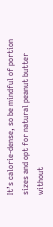It’s calorie-dense, so be mindful of portion sizes and opt for natural peanut butter without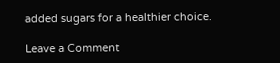added sugars for a healthier choice.

Leave a Comment